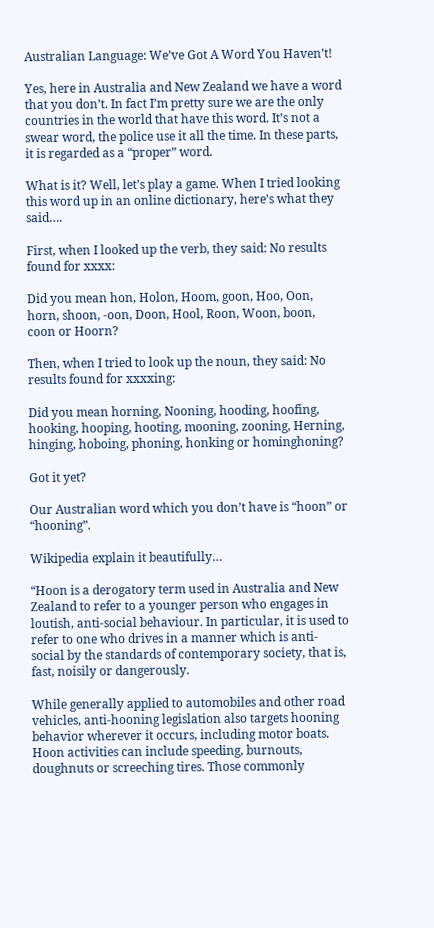Australian Language: We’ve Got A Word You Haven’t!

Yes, here in Australia and New Zealand we have a word that you don’t. In fact I’m pretty sure we are the only countries in the world that have this word. It’s not a swear word, the police use it all the time. In these parts, it is regarded as a “proper” word.

What is it? Well, let’s play a game. When I tried looking this word up in an online dictionary, here’s what they said….

First, when I looked up the verb, they said: No results found for xxxx:

Did you mean hon, Holon, Hoom, goon, Hoo, Oon, horn, shoon, -oon, Doon, Hool, Roon, Woon, boon, coon or Hoorn?

Then, when I tried to look up the noun, they said: No results found for xxxxing:

Did you mean horning, Nooning, hooding, hoofing, hooking, hooping, hooting, mooning, zooning, Herning, hinging, hoboing, phoning, honking or hominghoning?

Got it yet?

Our Australian word which you don’t have is “hoon” or “hooning”.

Wikipedia explain it beautifully…

“Hoon is a derogatory term used in Australia and New Zealand to refer to a younger person who engages in loutish, anti-social behaviour. In particular, it is used to refer to one who drives in a manner which is anti-social by the standards of contemporary society, that is, fast, noisily or dangerously.

While generally applied to automobiles and other road vehicles, anti-hooning legislation also targets hooning behavior wherever it occurs, including motor boats. Hoon activities can include speeding, burnouts, doughnuts or screeching tires. Those commonly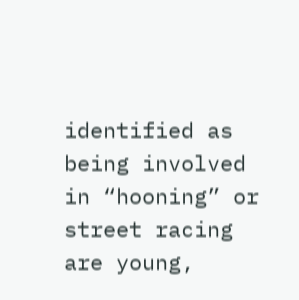identified as being involved in “hooning” or street racing are young,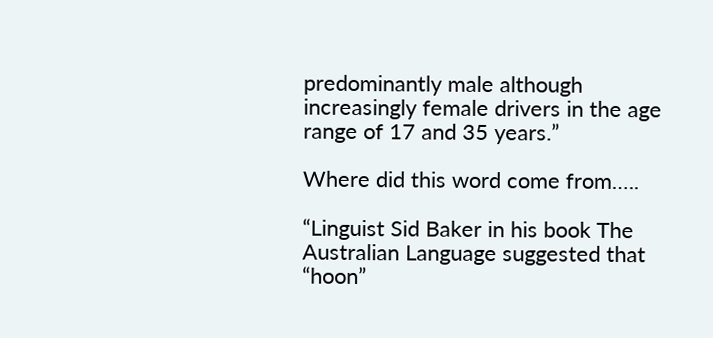predominantly male although increasingly female drivers in the age range of 17 and 35 years.”

Where did this word come from…..

“Linguist Sid Baker in his book The Australian Language suggested that “hoon”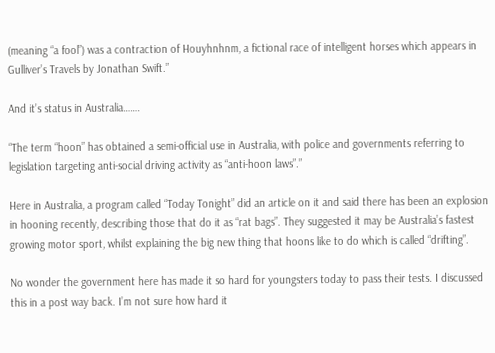(meaning “a fool”) was a contraction of Houyhnhnm, a fictional race of intelligent horses which appears in Gulliver’s Travels by Jonathan Swift.”

And it’s status in Australia…….

“The term “hoon” has obtained a semi-official use in Australia, with police and governments referring to legislation targeting anti-social driving activity as “anti-hoon laws”.”

Here in Australia, a program called “Today Tonight” did an article on it and said there has been an explosion in hooning recently, describing those that do it as “rat bags”. They suggested it may be Australia’s fastest growing motor sport, whilst explaining the big new thing that hoons like to do which is called “drifting”.

No wonder the government here has made it so hard for youngsters today to pass their tests. I discussed this in a post way back. I’m not sure how hard it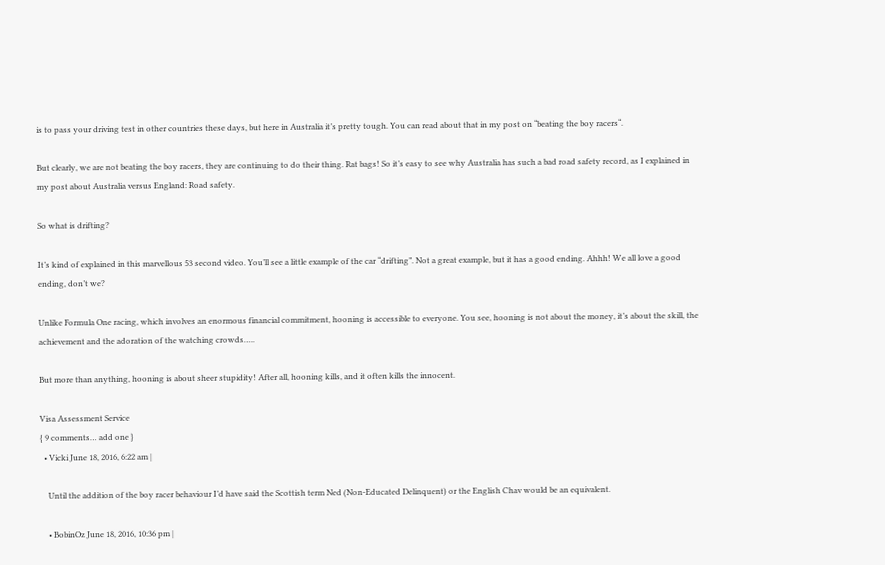is to pass your driving test in other countries these days, but here in Australia it’s pretty tough. You can read about that in my post on “beating the boy racers“.

But clearly, we are not beating the boy racers, they are continuing to do their thing. Rat bags! So it’s easy to see why Australia has such a bad road safety record, as I explained in my post about Australia versus England: Road safety.

So what is drifting?

It’s kind of explained in this marvellous 53 second video. You’ll see a little example of the car “drifting”. Not a great example, but it has a good ending. Ahhh! We all love a good ending, don’t we?

Unlike Formula One racing, which involves an enormous financial commitment, hooning is accessible to everyone. You see, hooning is not about the money, it’s about the skill, the achievement and the adoration of the watching crowds…..

But more than anything, hooning is about sheer stupidity! After all, hooning kills, and it often kills the innocent.

Visa Assessment Service
{ 9 comments… add one }
  • Vicki June 18, 2016, 6:22 am |

    Until the addition of the boy racer behaviour I’d have said the Scottish term Ned (Non-Educated Delinquent) or the English Chav would be an equivalent.

    • BobinOz June 18, 2016, 10:36 pm |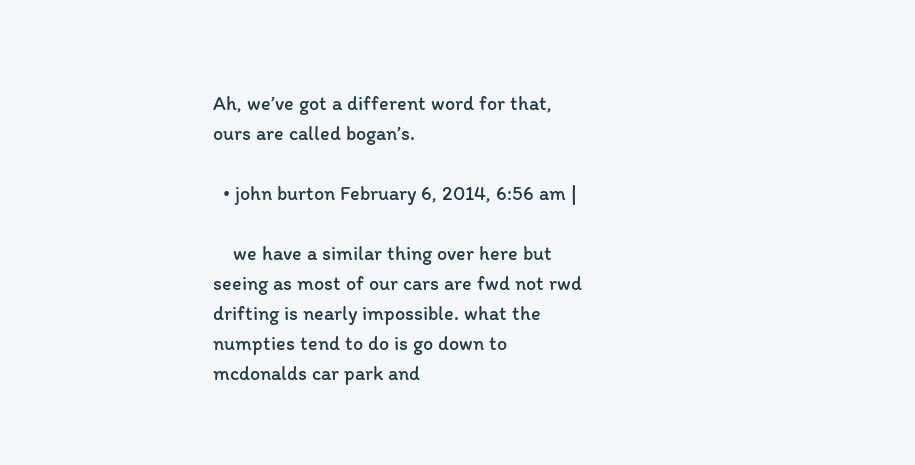Ah, we’ve got a different word for that, ours are called bogan’s.

  • john burton February 6, 2014, 6:56 am |

    we have a similar thing over here but seeing as most of our cars are fwd not rwd drifting is nearly impossible. what the numpties tend to do is go down to mcdonalds car park and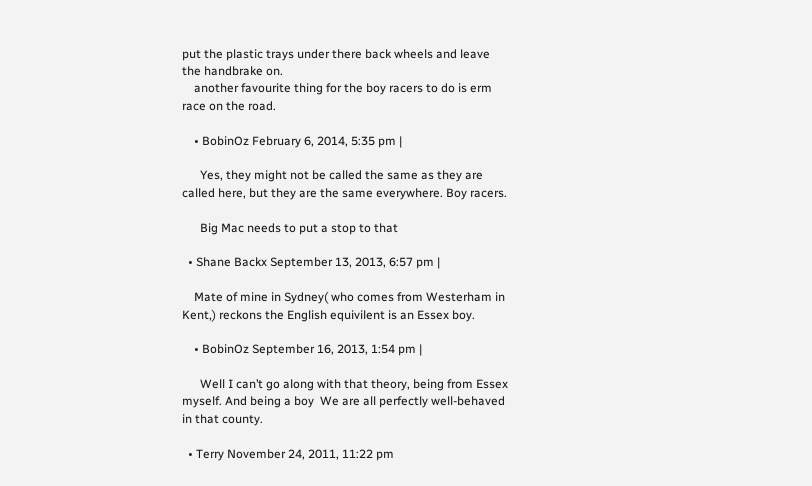put the plastic trays under there back wheels and leave the handbrake on.
    another favourite thing for the boy racers to do is erm race on the road.

    • BobinOz February 6, 2014, 5:35 pm |

      Yes, they might not be called the same as they are called here, but they are the same everywhere. Boy racers.

      Big Mac needs to put a stop to that

  • Shane Backx September 13, 2013, 6:57 pm |

    Mate of mine in Sydney( who comes from Westerham in Kent,) reckons the English equivilent is an Essex boy.

    • BobinOz September 16, 2013, 1:54 pm |

      Well I can’t go along with that theory, being from Essex myself. And being a boy  We are all perfectly well-behaved in that county.

  • Terry November 24, 2011, 11:22 pm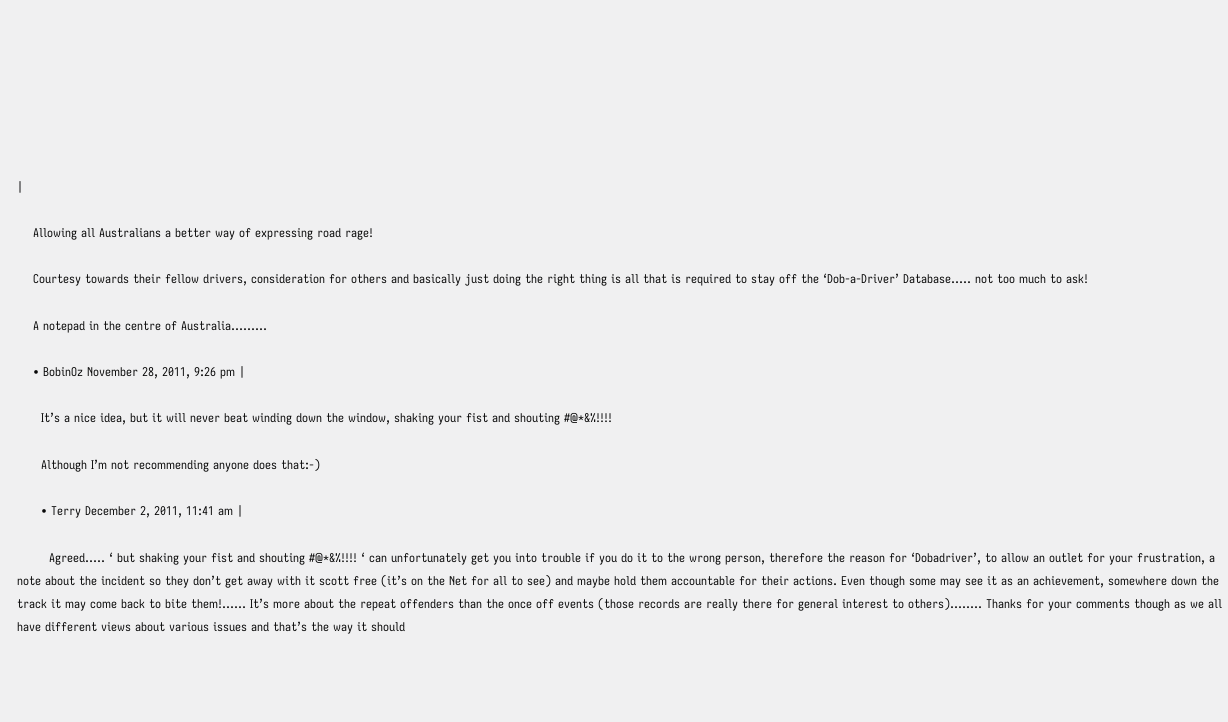|

    Allowing all Australians a better way of expressing road rage!

    Courtesy towards their fellow drivers, consideration for others and basically just doing the right thing is all that is required to stay off the ‘Dob-a-Driver’ Database….. not too much to ask!

    A notepad in the centre of Australia………

    • BobinOz November 28, 2011, 9:26 pm |

      It’s a nice idea, but it will never beat winding down the window, shaking your fist and shouting #@*&%!!!!

      Although I’m not recommending anyone does that:-)

      • Terry December 2, 2011, 11:41 am |

        Agreed….. ‘ but shaking your fist and shouting #@*&%!!!! ‘ can unfortunately get you into trouble if you do it to the wrong person, therefore the reason for ‘Dobadriver’, to allow an outlet for your frustration, a note about the incident so they don’t get away with it scott free (it’s on the Net for all to see) and maybe hold them accountable for their actions. Even though some may see it as an achievement, somewhere down the track it may come back to bite them!…… It’s more about the repeat offenders than the once off events (those records are really there for general interest to others)…….. Thanks for your comments though as we all have different views about various issues and that’s the way it should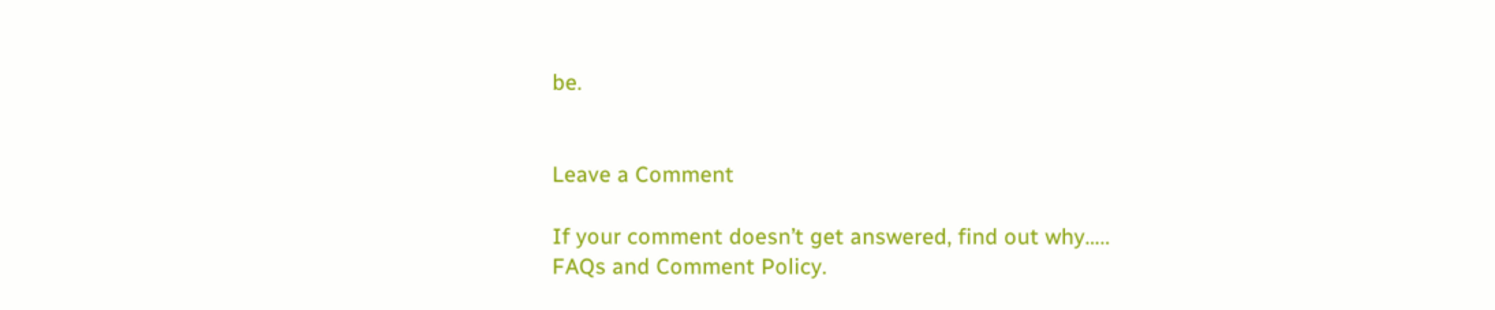be.


Leave a Comment

If your comment doesn’t get answered, find out why…..
FAQs and Comment Policy.